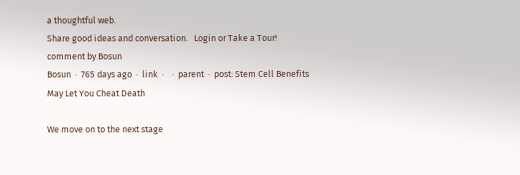a thoughtful web.
Share good ideas and conversation.   Login or Take a Tour!
comment by Bosun
Bosun  ·  765 days ago  ·  link  ·    ·  parent  ·  post: Stem Cell Benefits May Let You Cheat Death

We move on to the next stage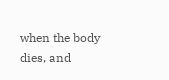when the body dies, and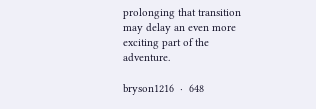prolonging that transition may delay an even more exciting part of the adventure.

bryson1216  ·  648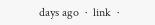days ago  ·  link  ·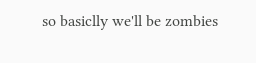so basiclly we'll be zombies